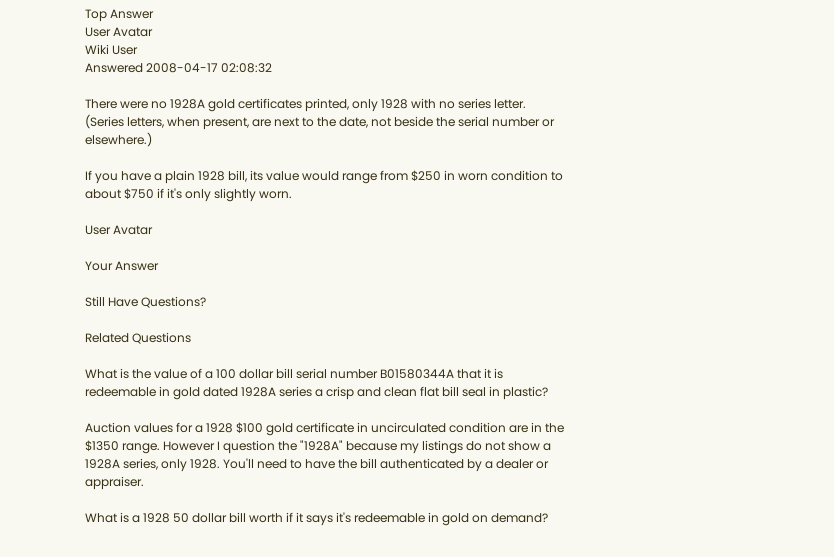Top Answer
User Avatar
Wiki User
Answered 2008-04-17 02:08:32

There were no 1928A gold certificates printed, only 1928 with no series letter. (Series letters, when present, are next to the date, not beside the serial number or elsewhere.)

If you have a plain 1928 bill, its value would range from $250 in worn condition to about $750 if it's only slightly worn.

User Avatar

Your Answer

Still Have Questions?

Related Questions

What is the value of a 100 dollar bill serial number B01580344A that it is redeemable in gold dated 1928A series a crisp and clean flat bill seal in plastic?

Auction values for a 1928 $100 gold certificate in uncirculated condition are in the $1350 range. However I question the "1928A" because my listings do not show a 1928A series, only 1928. You'll need to have the bill authenticated by a dealer or appraiser.

What is a 1928 50 dollar bill worth if it says it's redeemable in gold on demand?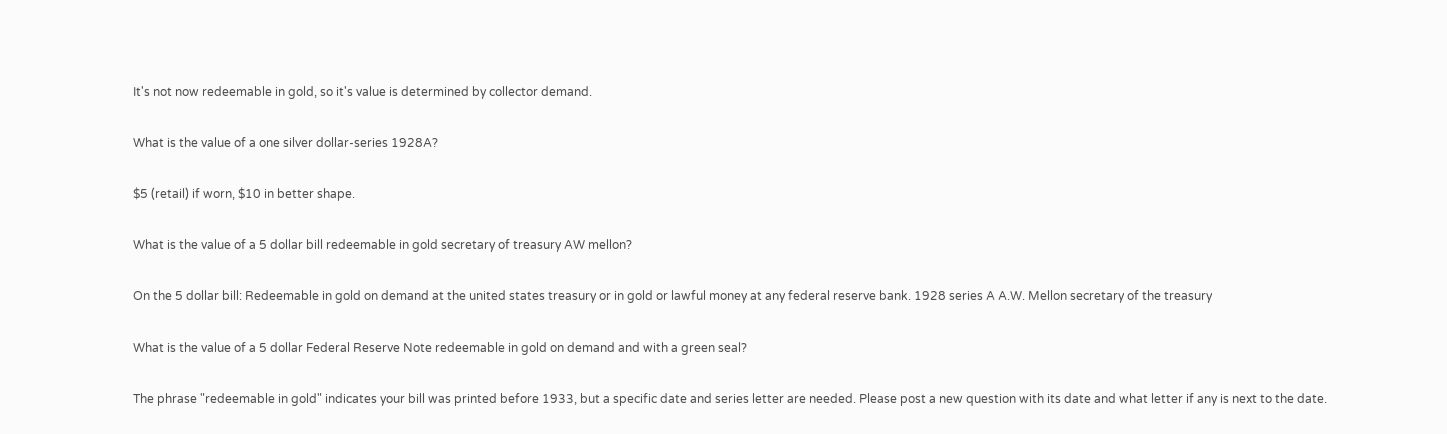It's not now redeemable in gold, so it's value is determined by collector demand.

What is the value of a one silver dollar-series 1928A?

$5 (retail) if worn, $10 in better shape.

What is the value of a 5 dollar bill redeemable in gold secretary of treasury AW mellon?

On the 5 dollar bill: Redeemable in gold on demand at the united states treasury or in gold or lawful money at any federal reserve bank. 1928 series A A.W. Mellon secretary of the treasury

What is the value of a 5 dollar Federal Reserve Note redeemable in gold on demand and with a green seal?

The phrase "redeemable in gold" indicates your bill was printed before 1933, but a specific date and series letter are needed. Please post a new question with its date and what letter if any is next to the date.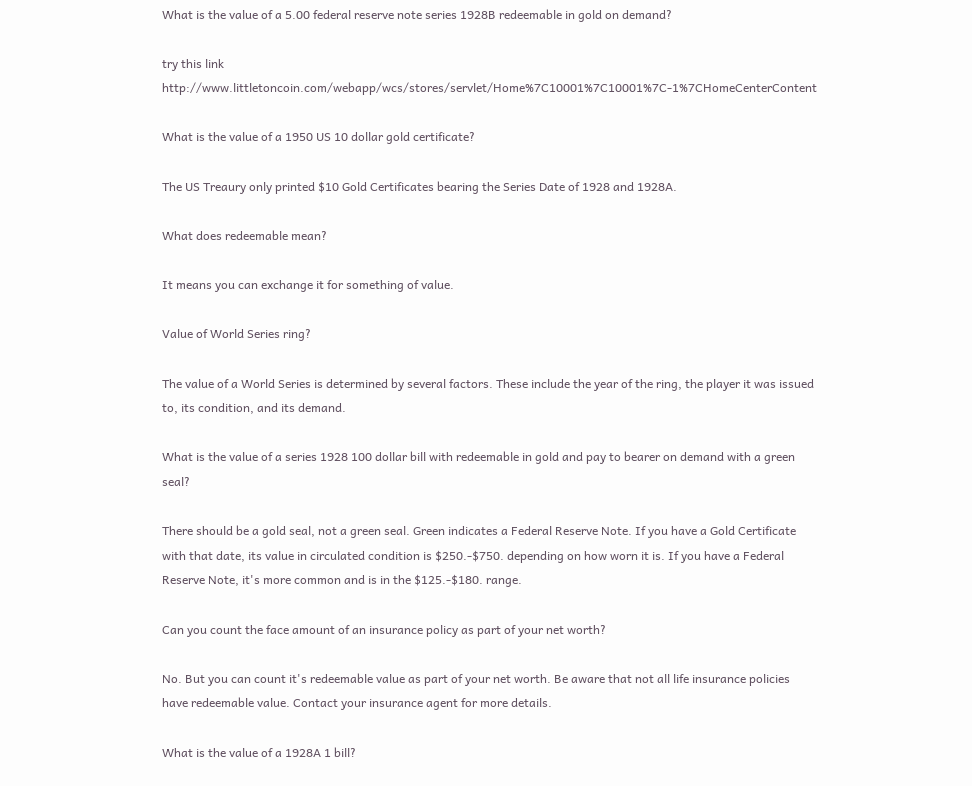What is the value of a 5.00 federal reserve note series 1928B redeemable in gold on demand?

try this link http://www.littletoncoin.com/webapp/wcs/stores/servlet/Home%7C10001%7C10001%7C-1%7CHomeCenterContent

What is the value of a 1950 US 10 dollar gold certificate?

The US Treaury only printed $10 Gold Certificates bearing the Series Date of 1928 and 1928A.

What does redeemable mean?

It means you can exchange it for something of value.

Value of World Series ring?

The value of a World Series is determined by several factors. These include the year of the ring, the player it was issued to, its condition, and its demand.

What is the value of a series 1928 100 dollar bill with redeemable in gold and pay to bearer on demand with a green seal?

There should be a gold seal, not a green seal. Green indicates a Federal Reserve Note. If you have a Gold Certificate with that date, its value in circulated condition is $250.-$750. depending on how worn it is. If you have a Federal Reserve Note, it's more common and is in the $125.-$180. range.

Can you count the face amount of an insurance policy as part of your net worth?

No. But you can count it's redeemable value as part of your net worth. Be aware that not all life insurance policies have redeemable value. Contact your insurance agent for more details.

What is the value of a 1928A 1 bill?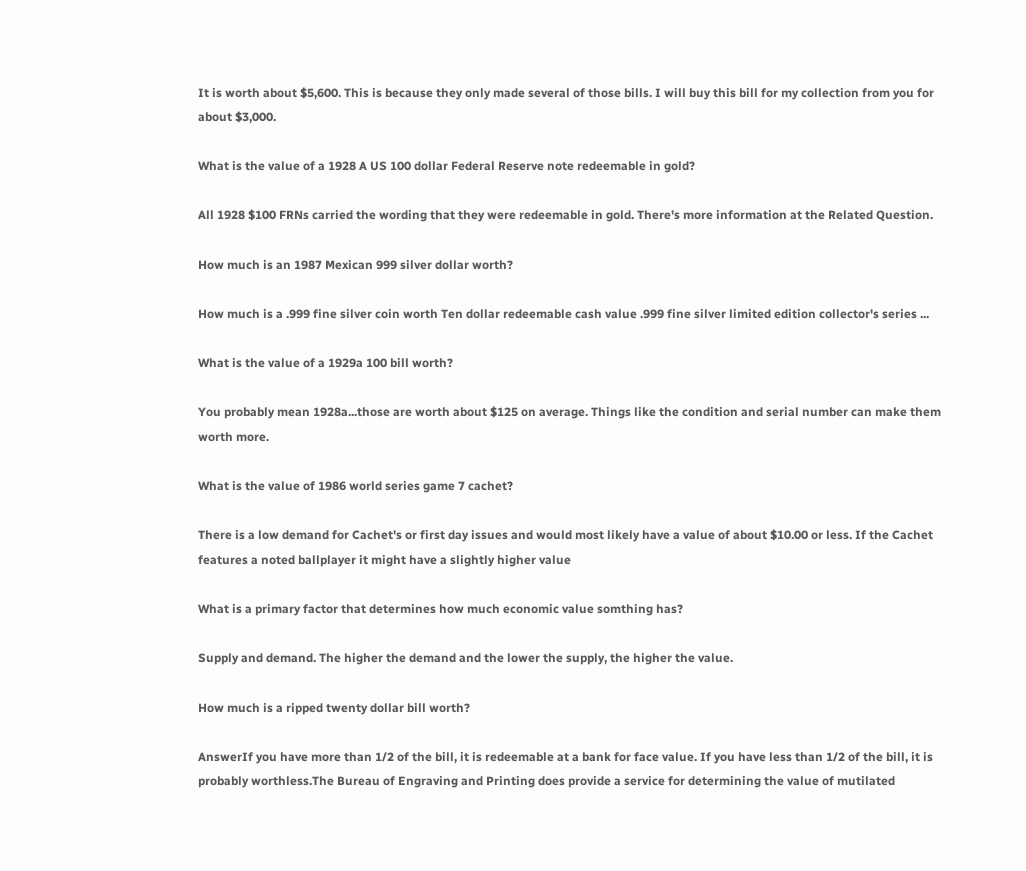It is worth about $5,600. This is because they only made several of those bills. I will buy this bill for my collection from you for about $3,000.

What is the value of a 1928 A US 100 dollar Federal Reserve note redeemable in gold?

All 1928 $100 FRNs carried the wording that they were redeemable in gold. There's more information at the Related Question.

How much is an 1987 Mexican 999 silver dollar worth?

How much is a .999 fine silver coin worth Ten dollar redeemable cash value .999 fine silver limited edition collector's series ...

What is the value of a 1929a 100 bill worth?

You probably mean 1928a...those are worth about $125 on average. Things like the condition and serial number can make them worth more.

What is the value of 1986 world series game 7 cachet?

There is a low demand for Cachet's or first day issues and would most likely have a value of about $10.00 or less. If the Cachet features a noted ballplayer it might have a slightly higher value

What is a primary factor that determines how much economic value somthing has?

Supply and demand. The higher the demand and the lower the supply, the higher the value.

How much is a ripped twenty dollar bill worth?

AnswerIf you have more than 1/2 of the bill, it is redeemable at a bank for face value. If you have less than 1/2 of the bill, it is probably worthless.The Bureau of Engraving and Printing does provide a service for determining the value of mutilated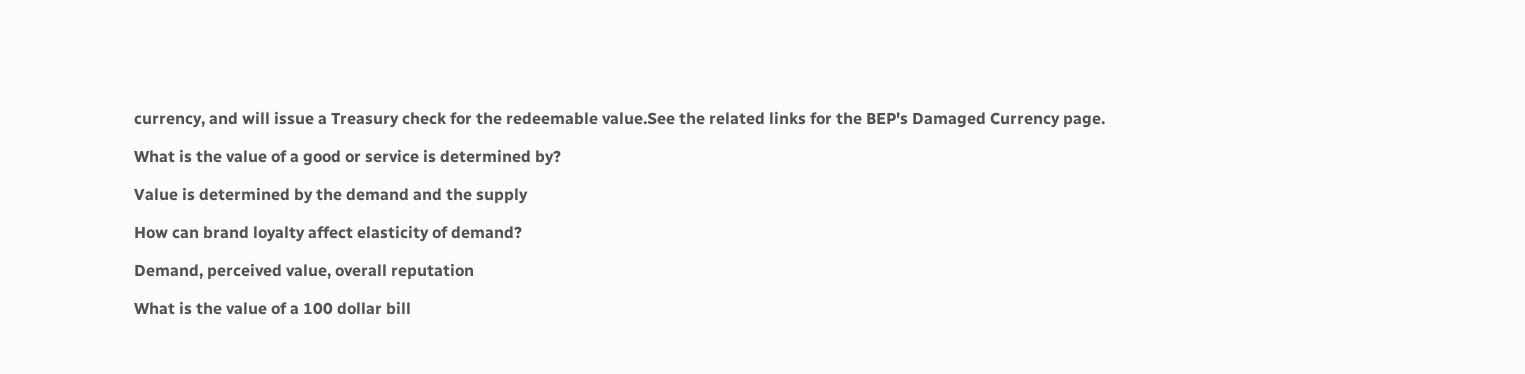currency, and will issue a Treasury check for the redeemable value.See the related links for the BEP's Damaged Currency page.

What is the value of a good or service is determined by?

Value is determined by the demand and the supply

How can brand loyalty affect elasticity of demand?

Demand, perceived value, overall reputation

What is the value of a 100 dollar bill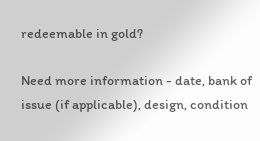redeemable in gold?

Need more information - date, bank of issue (if applicable), design, condition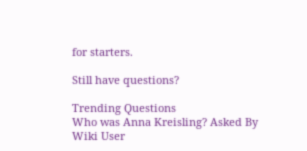for starters.

Still have questions?

Trending Questions
Who was Anna Kreisling? Asked By Wiki User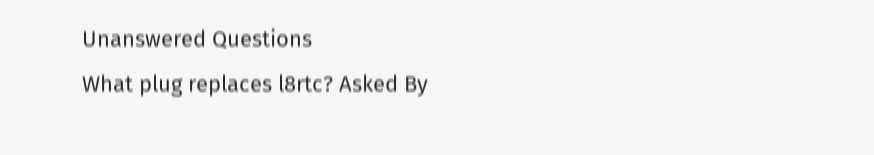Unanswered Questions
What plug replaces l8rtc? Asked By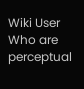Wiki User
Who are perceptual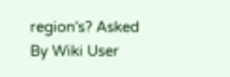region's? Asked By Wiki User